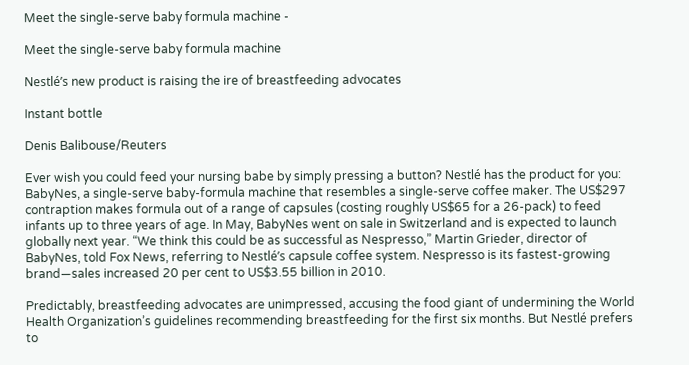Meet the single-serve baby formula machine -

Meet the single-serve baby formula machine

Nestlé’s new product is raising the ire of breastfeeding advocates

Instant bottle

Denis Balibouse/Reuters

Ever wish you could feed your nursing babe by simply pressing a button? Nestlé has the product for you: BabyNes, a single-serve baby-formula machine that resembles a single-serve coffee maker. The US$297 contraption makes formula out of a range of capsules (costing roughly US$65 for a 26-pack) to feed infants up to three years of age. In May, BabyNes went on sale in Switzerland and is expected to launch globally next year. “We think this could be as successful as Nespresso,” Martin Grieder, director of BabyNes, told Fox News, referring to Nestlé’s capsule coffee system. Nespresso is its fastest-growing brand—sales increased 20 per cent to US$3.55 billion in 2010.

Predictably, breastfeeding advocates are unimpressed, accusing the food giant of undermining the World Health Organization’s guidelines recommending breastfeeding for the first six months. But Nestlé prefers to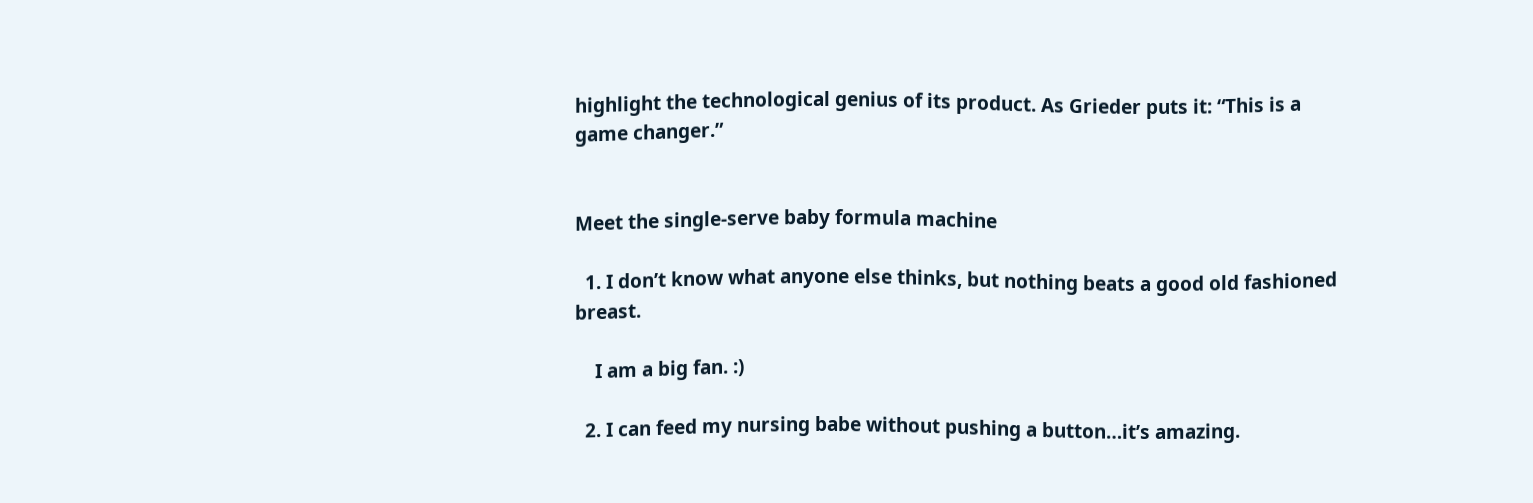highlight the technological genius of its product. As Grieder puts it: “This is a game changer.”


Meet the single-serve baby formula machine

  1. I don’t know what anyone else thinks, but nothing beats a good old fashioned breast.

    I am a big fan. :)

  2. I can feed my nursing babe without pushing a button…it’s amazing.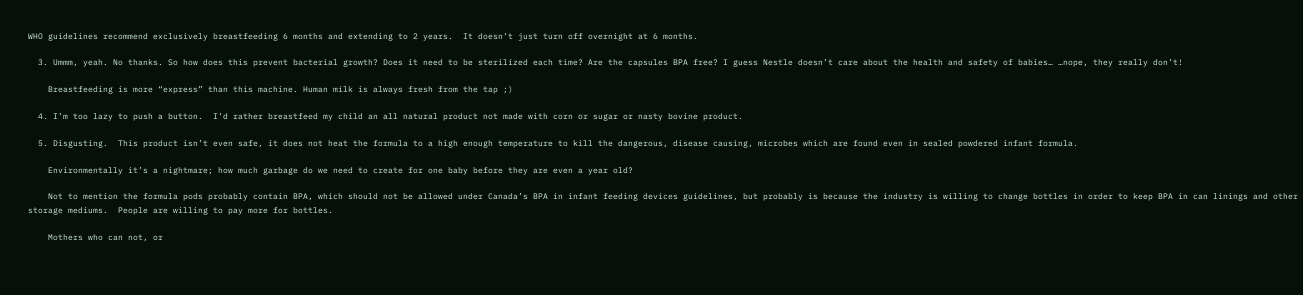WHO guidelines recommend exclusively breastfeeding 6 months and extending to 2 years.  It doesn’t just turn off overnight at 6 months.

  3. Ummm, yeah. No thanks. So how does this prevent bacterial growth? Does it need to be sterilized each time? Are the capsules BPA free? I guess Nestle doesn’t care about the health and safety of babies… …nope, they really don’t!

    Breastfeeding is more “express” than this machine. Human milk is always fresh from the tap ;)

  4. I’m too lazy to push a button.  I’d rather breastfeed my child an all natural product not made with corn or sugar or nasty bovine product.

  5. Disgusting.  This product isn’t even safe, it does not heat the formula to a high enough temperature to kill the dangerous, disease causing, microbes which are found even in sealed powdered infant formula.

    Environmentally it’s a nightmare; how much garbage do we need to create for one baby before they are even a year old?

    Not to mention the formula pods probably contain BPA, which should not be allowed under Canada’s BPA in infant feeding devices guidelines, but probably is because the industry is willing to change bottles in order to keep BPA in can linings and other storage mediums.  People are willing to pay more for bottles.

    Mothers who can not, or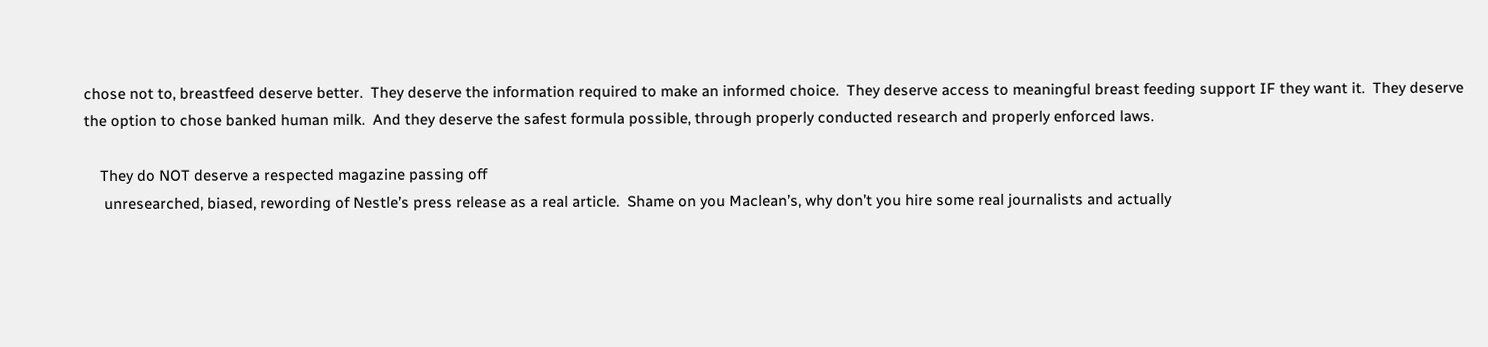chose not to, breastfeed deserve better.  They deserve the information required to make an informed choice.  They deserve access to meaningful breast feeding support IF they want it.  They deserve the option to chose banked human milk.  And they deserve the safest formula possible, through properly conducted research and properly enforced laws.

    They do NOT deserve a respected magazine passing off
     unresearched, biased, rewording of Nestle’s press release as a real article.  Shame on you Maclean’s, why don’t you hire some real journalists and actually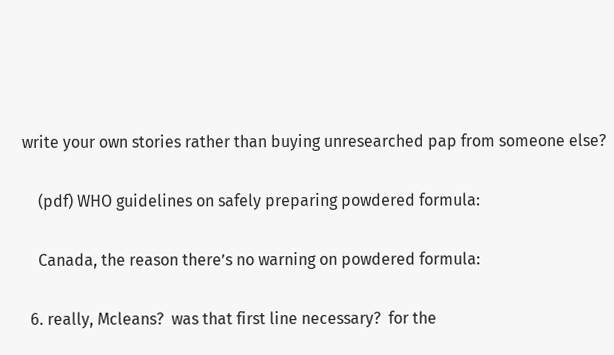write your own stories rather than buying unresearched pap from someone else?

    (pdf) WHO guidelines on safely preparing powdered formula:

    Canada, the reason there’s no warning on powdered formula:

  6. really, Mcleans?  was that first line necessary?  for the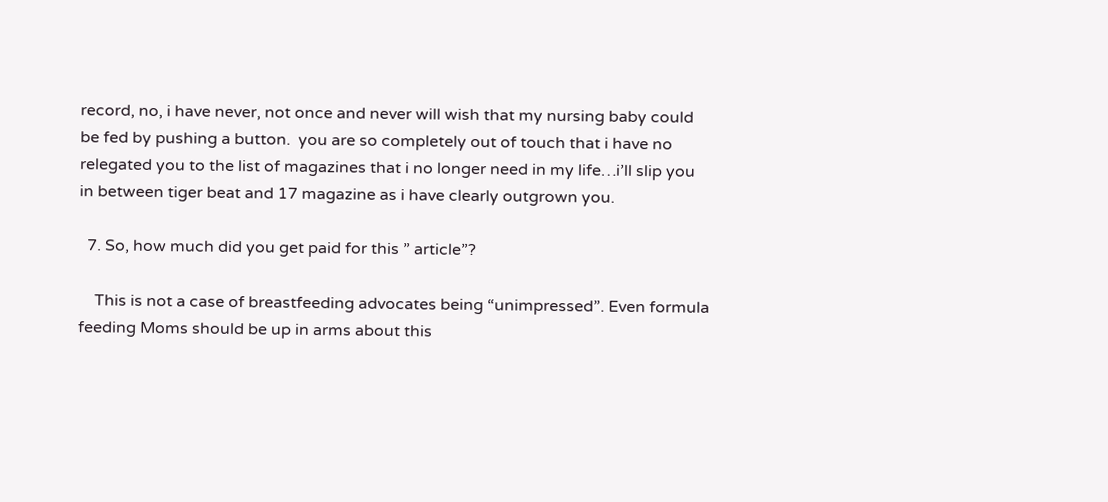record, no, i have never, not once and never will wish that my nursing baby could be fed by pushing a button.  you are so completely out of touch that i have no relegated you to the list of magazines that i no longer need in my life…i’ll slip you in between tiger beat and 17 magazine as i have clearly outgrown you.

  7. So, how much did you get paid for this ” article”?

    This is not a case of breastfeeding advocates being “unimpressed”. Even formula feeding Moms should be up in arms about this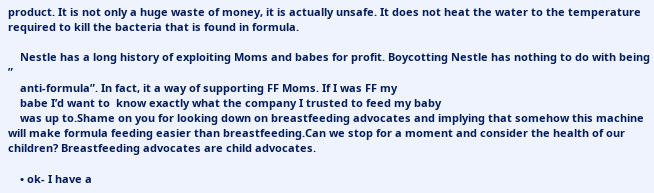product. It is not only a huge waste of money, it is actually unsafe. It does not heat the water to the temperature required to kill the bacteria that is found in formula.

    Nestle has a long history of exploiting Moms and babes for profit. Boycotting Nestle has nothing to do with being ”
    anti-formula”. In fact, it a way of supporting FF Moms. If I was FF my
    babe I’d want to  know exactly what the company I trusted to feed my baby
    was up to.Shame on you for looking down on breastfeeding advocates and implying that somehow this machine will make formula feeding easier than breastfeeding.Can we stop for a moment and consider the health of our children? Breastfeeding advocates are child advocates.

    • ok- I have a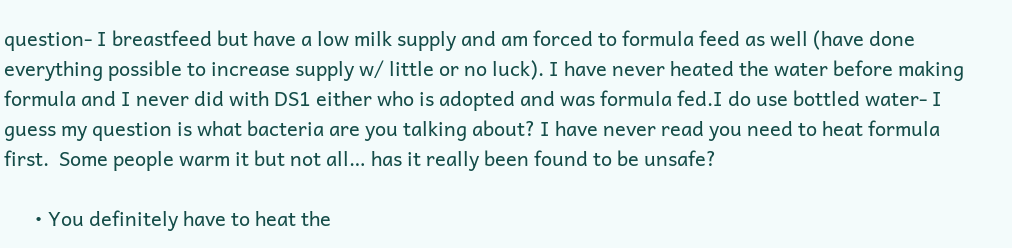question- I breastfeed but have a low milk supply and am forced to formula feed as well (have done everything possible to increase supply w/ little or no luck). I have never heated the water before making formula and I never did with DS1 either who is adopted and was formula fed.I do use bottled water- I guess my question is what bacteria are you talking about? I have never read you need to heat formula first.  Some people warm it but not all… has it really been found to be unsafe?

      • You definitely have to heat the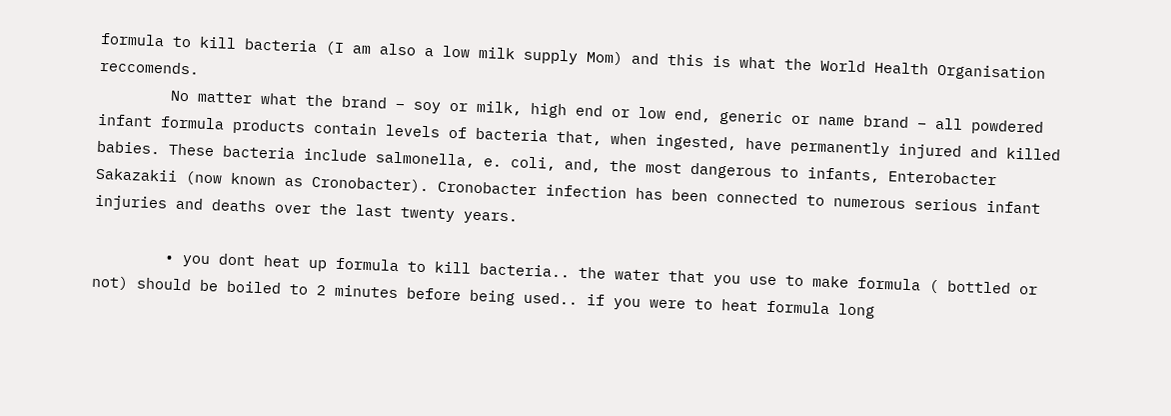formula to kill bacteria (I am also a low milk supply Mom) and this is what the World Health Organisation reccomends.
        No matter what the brand – soy or milk, high end or low end, generic or name brand – all powdered infant formula products contain levels of bacteria that, when ingested, have permanently injured and killed babies. These bacteria include salmonella, e. coli, and, the most dangerous to infants, Enterobacter Sakazakii (now known as Cronobacter). Cronobacter infection has been connected to numerous serious infant injuries and deaths over the last twenty years.

        • you dont heat up formula to kill bacteria.. the water that you use to make formula ( bottled or not) should be boiled to 2 minutes before being used.. if you were to heat formula long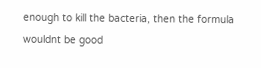enough to kill the bacteria, then the formula wouldnt be good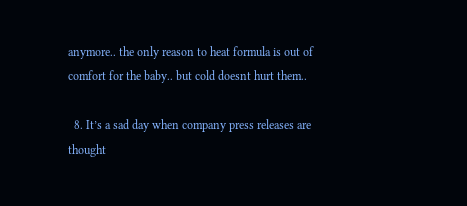anymore.. the only reason to heat formula is out of comfort for the baby.. but cold doesnt hurt them..

  8. It’s a sad day when company press releases are thought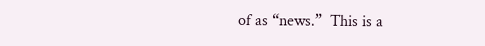of as “news.”  This is a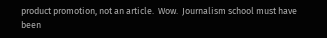product promotion, not an article.  Wow.  Journalism school must have been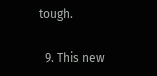tough.

  9. This new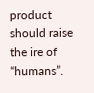product should raise the ire of “humans”.